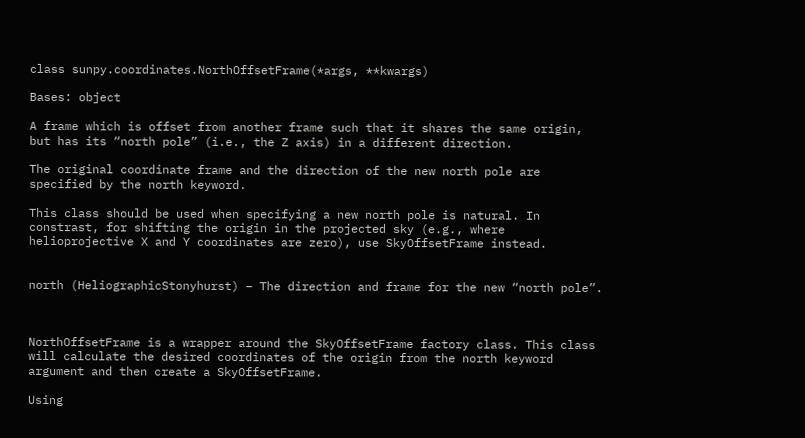class sunpy.coordinates.NorthOffsetFrame(*args, **kwargs)

Bases: object

A frame which is offset from another frame such that it shares the same origin, but has its “north pole” (i.e., the Z axis) in a different direction.

The original coordinate frame and the direction of the new north pole are specified by the north keyword.

This class should be used when specifying a new north pole is natural. In constrast, for shifting the origin in the projected sky (e.g., where helioprojective X and Y coordinates are zero), use SkyOffsetFrame instead.


north (HeliographicStonyhurst) – The direction and frame for the new “north pole”.



NorthOffsetFrame is a wrapper around the SkyOffsetFrame factory class. This class will calculate the desired coordinates of the origin from the north keyword argument and then create a SkyOffsetFrame.

Using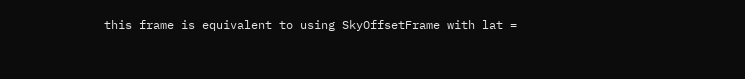this frame is equivalent to using SkyOffsetFrame with lat =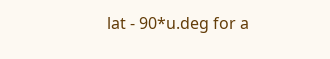lat - 90*u.deg for a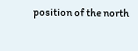position of the north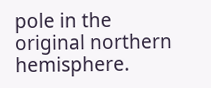pole in the original northern hemisphere.